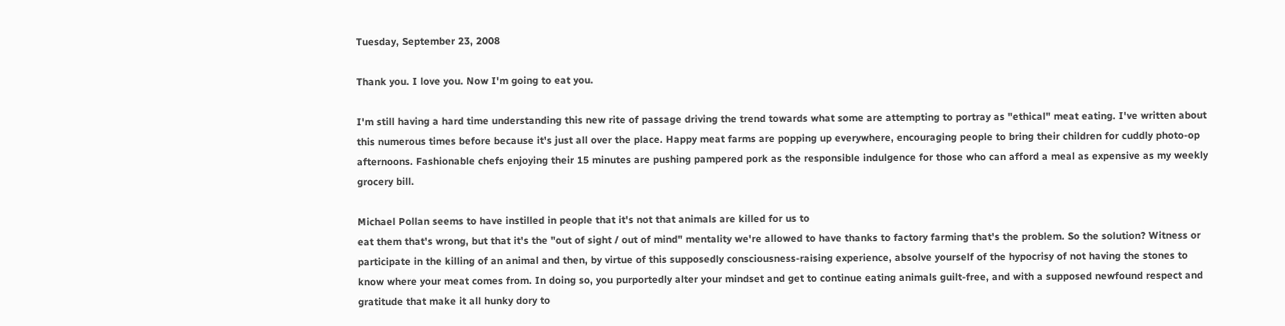Tuesday, September 23, 2008

Thank you. I love you. Now I'm going to eat you.

I'm still having a hard time understanding this new rite of passage driving the trend towards what some are attempting to portray as "ethical" meat eating. I've written about this numerous times before because it's just all over the place. Happy meat farms are popping up everywhere, encouraging people to bring their children for cuddly photo-op afternoons. Fashionable chefs enjoying their 15 minutes are pushing pampered pork as the responsible indulgence for those who can afford a meal as expensive as my weekly grocery bill.

Michael Pollan seems to have instilled in people that it's not that animals are killed for us to
eat them that's wrong, but that it's the "out of sight / out of mind" mentality we're allowed to have thanks to factory farming that's the problem. So the solution? Witness or participate in the killing of an animal and then, by virtue of this supposedly consciousness-raising experience, absolve yourself of the hypocrisy of not having the stones to know where your meat comes from. In doing so, you purportedly alter your mindset and get to continue eating animals guilt-free, and with a supposed newfound respect and gratitude that make it all hunky dory to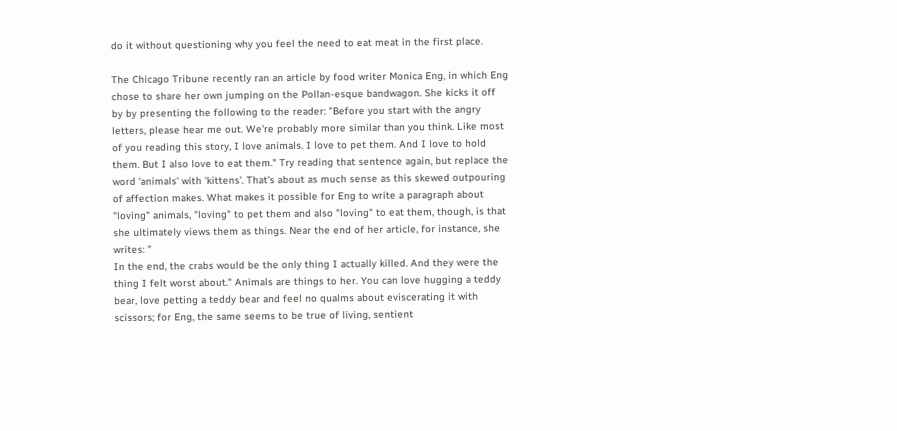do it without questioning why you feel the need to eat meat in the first place.

The Chicago Tribune recently ran an article by food writer Monica Eng, in which Eng chose to share her own jumping on the Pollan-esque bandwagon. She kicks it off by by presenting the following to the reader: "Before you start with the angry letters, please hear me out. We're probably more similar than you think. Like most of you reading this story, I love animals. I love to pet them. And I love to hold them. But I also love to eat them." Try reading that sentence again, but replace the word 'animals' with 'kittens'. That's about as much sense as this skewed outpouring of affection makes. What makes it possible for Eng to write a paragraph about "loving" animals, "loving" to pet them and also "loving" to eat them, though, is that she ultimately views them as things. Near the end of her article, for instance, she writes: "
In the end, the crabs would be the only thing I actually killed. And they were the thing I felt worst about." Animals are things to her. You can love hugging a teddy bear, love petting a teddy bear and feel no qualms about eviscerating it with scissors; for Eng, the same seems to be true of living, sentient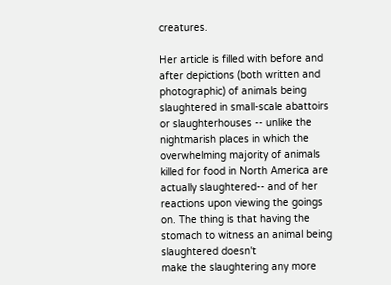creatures.

Her article is filled with before and after depictions (both written and photographic) of animals being slaughtered in small-scale abattoirs or slaughterhouses -- unlike the nightmarish places in which the overwhelming majority of animals killed for food in North America are actually slaughtered-- and of her reactions upon viewing the goings on. The thing is that having the stomach to witness an animal being slaughtered doesn't
make the slaughtering any more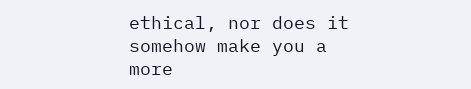ethical, nor does it somehow make you a more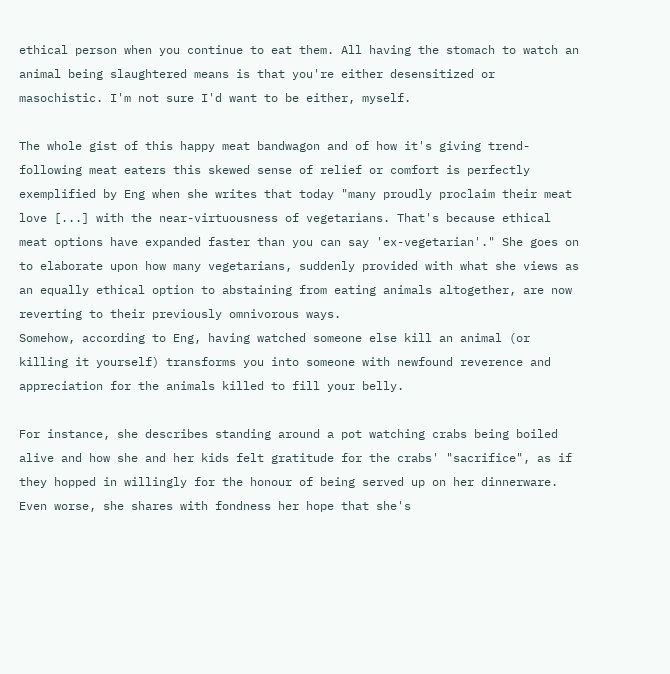ethical person when you continue to eat them. All having the stomach to watch an animal being slaughtered means is that you're either desensitized or masochistic. I'm not sure I'd want to be either, myself.

The whole gist of this happy meat bandwagon and of how it's giving trend-following meat eaters this skewed sense of relief or comfort is perfectly exemplified by Eng when she writes that today "many proudly proclaim their meat love [...] with the near-virtuousness of vegetarians. That's because ethical meat options have expanded faster than you can say 'ex-vegetarian'." She goes on to elaborate upon how many vegetarians, suddenly provided with what she views as an equally ethical option to abstaining from eating animals altogether, are now reverting to their previously omnivorous ways.
Somehow, according to Eng, having watched someone else kill an animal (or killing it yourself) transforms you into someone with newfound reverence and appreciation for the animals killed to fill your belly.

For instance, she describes standing around a pot watching crabs being boiled alive and how she and her kids felt gratitude for the crabs' "sacrifice", as if they hopped in willingly for the honour of being served up on her dinnerware. Even worse, she shares with fondness her hope that she's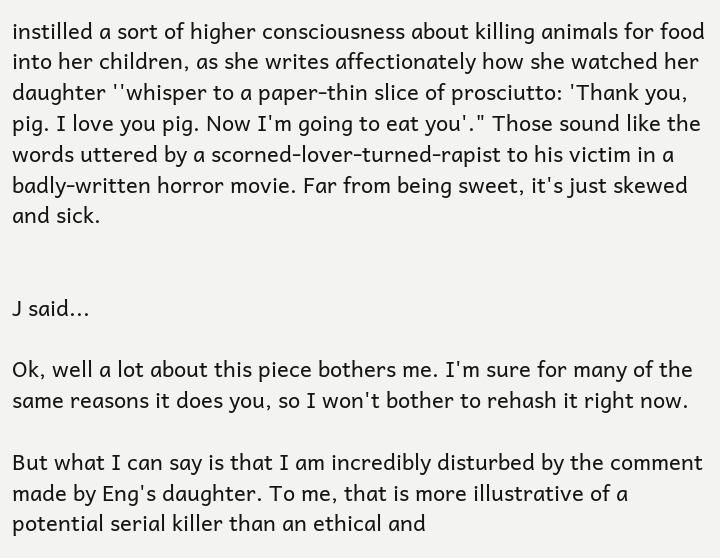instilled a sort of higher consciousness about killing animals for food into her children, as she writes affectionately how she watched her daughter ''whisper to a paper-thin slice of prosciutto: 'Thank you, pig. I love you pig. Now I'm going to eat you'." Those sound like the words uttered by a scorned-lover-turned-rapist to his victim in a badly-written horror movie. Far from being sweet, it's just skewed and sick.


J said...

Ok, well a lot about this piece bothers me. I'm sure for many of the same reasons it does you, so I won't bother to rehash it right now.

But what I can say is that I am incredibly disturbed by the comment made by Eng's daughter. To me, that is more illustrative of a potential serial killer than an ethical and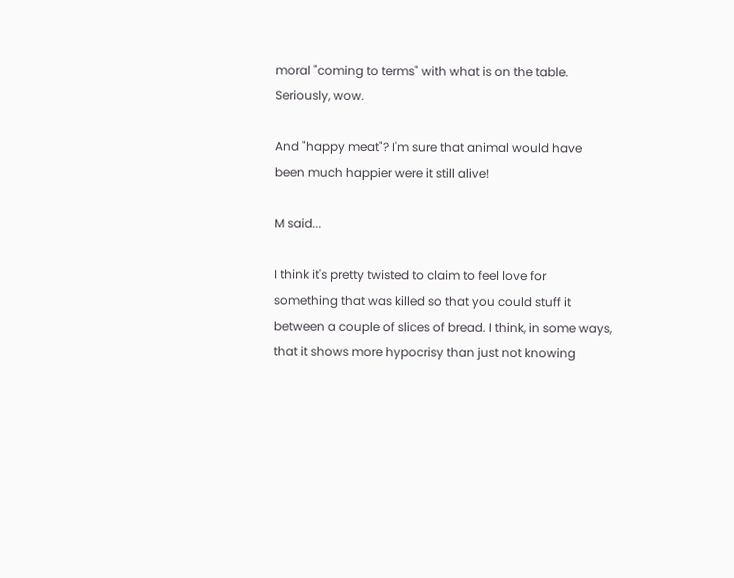moral "coming to terms" with what is on the table. Seriously, wow.

And "happy meat"? I'm sure that animal would have been much happier were it still alive!

M said...

I think it's pretty twisted to claim to feel love for something that was killed so that you could stuff it between a couple of slices of bread. I think, in some ways, that it shows more hypocrisy than just not knowing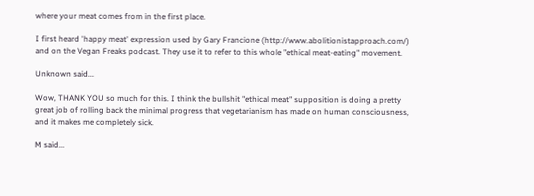where your meat comes from in the first place.

I first heard 'happy meat' expression used by Gary Francione (http://www.abolitionistapproach.com/) and on the Vegan Freaks podcast. They use it to refer to this whole "ethical meat-eating" movement.

Unknown said...

Wow, THANK YOU so much for this. I think the bullshit "ethical meat" supposition is doing a pretty great job of rolling back the minimal progress that vegetarianism has made on human consciousness, and it makes me completely sick.

M said...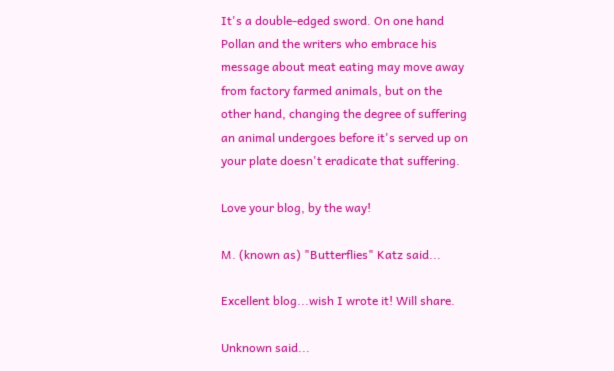It's a double-edged sword. On one hand Pollan and the writers who embrace his message about meat eating may move away from factory farmed animals, but on the other hand, changing the degree of suffering an animal undergoes before it's served up on your plate doesn't eradicate that suffering.

Love your blog, by the way!

M. (known as) "Butterflies" Katz said...

Excellent blog...wish I wrote it! Will share.

Unknown said...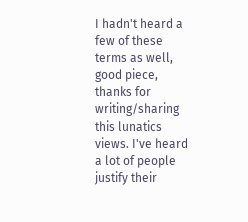I hadn't heard a few of these terms as well, good piece, thanks for writing/sharing this lunatics views. I've heard a lot of people justify their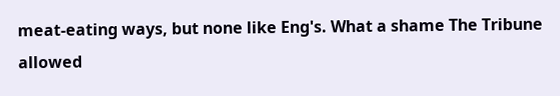meat-eating ways, but none like Eng's. What a shame The Tribune allowed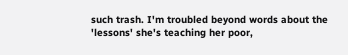such trash. I'm troubled beyond words about the 'lessons' she's teaching her poor,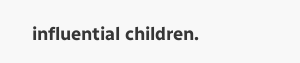influential children.